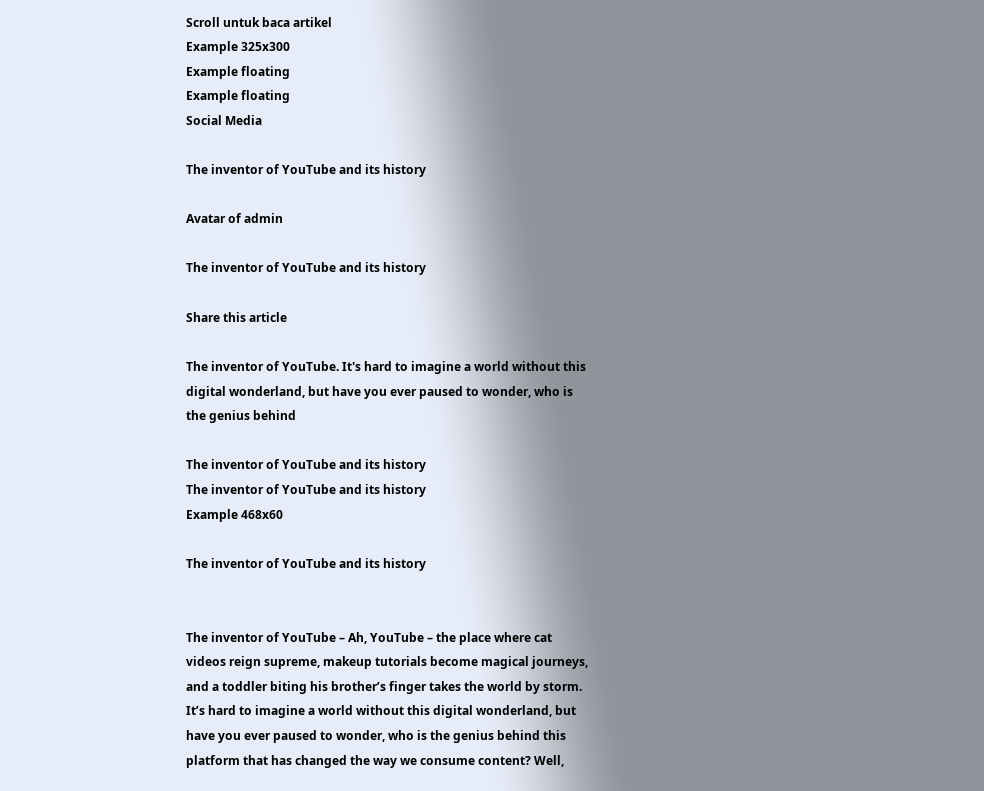Scroll untuk baca artikel
Example 325x300
Example floating
Example floating
Social Media

The inventor of YouTube and its history

Avatar of admin

The inventor of YouTube and its history

Share this article

The inventor of YouTube. It's hard to imagine a world without this digital wonderland, but have you ever paused to wonder, who is the genius behind

The inventor of YouTube and its history
The inventor of YouTube and its history
Example 468x60

The inventor of YouTube and its history


The inventor of YouTube – Ah, YouTube – the place where cat videos reign supreme, makeup tutorials become magical journeys, and a toddler biting his brother’s finger takes the world by storm. It’s hard to imagine a world without this digital wonderland, but have you ever paused to wonder, who is the genius behind this platform that has changed the way we consume content? Well,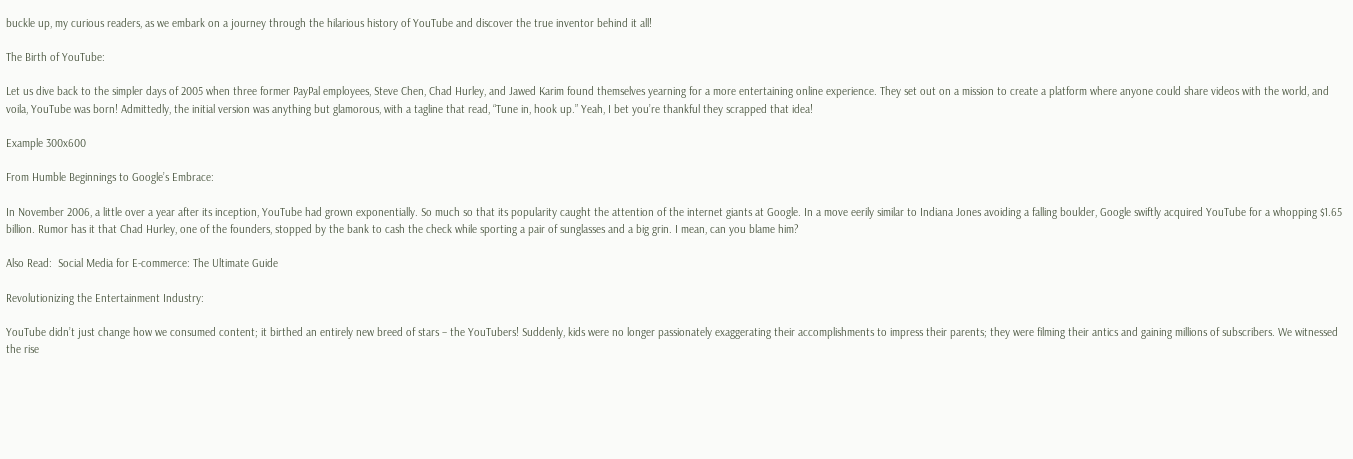buckle up, my curious readers, as we embark on a journey through the hilarious history of YouTube and discover the true inventor behind it all!

The Birth of YouTube:

Let us dive back to the simpler days of 2005 when three former PayPal employees, Steve Chen, Chad Hurley, and Jawed Karim found themselves yearning for a more entertaining online experience. They set out on a mission to create a platform where anyone could share videos with the world, and voila, YouTube was born! Admittedly, the initial version was anything but glamorous, with a tagline that read, “Tune in, hook up.” Yeah, I bet you’re thankful they scrapped that idea!

Example 300x600

From Humble Beginnings to Google’s Embrace:

In November 2006, a little over a year after its inception, YouTube had grown exponentially. So much so that its popularity caught the attention of the internet giants at Google. In a move eerily similar to Indiana Jones avoiding a falling boulder, Google swiftly acquired YouTube for a whopping $1.65 billion. Rumor has it that Chad Hurley, one of the founders, stopped by the bank to cash the check while sporting a pair of sunglasses and a big grin. I mean, can you blame him?

Also Read:  Social Media for E-commerce: The Ultimate Guide

Revolutionizing the Entertainment Industry:

YouTube didn’t just change how we consumed content; it birthed an entirely new breed of stars – the YouTubers! Suddenly, kids were no longer passionately exaggerating their accomplishments to impress their parents; they were filming their antics and gaining millions of subscribers. We witnessed the rise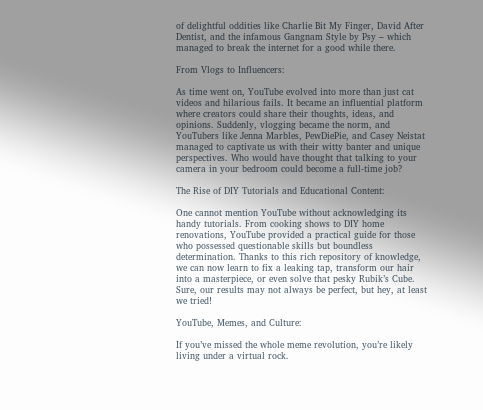of delightful oddities like Charlie Bit My Finger, David After Dentist, and the infamous Gangnam Style by Psy – which managed to break the internet for a good while there.

From Vlogs to Influencers:

As time went on, YouTube evolved into more than just cat videos and hilarious fails. It became an influential platform where creators could share their thoughts, ideas, and opinions. Suddenly, vlogging became the norm, and YouTubers like Jenna Marbles, PewDiePie, and Casey Neistat managed to captivate us with their witty banter and unique perspectives. Who would have thought that talking to your camera in your bedroom could become a full-time job?

The Rise of DIY Tutorials and Educational Content:

One cannot mention YouTube without acknowledging its handy tutorials. From cooking shows to DIY home renovations, YouTube provided a practical guide for those who possessed questionable skills but boundless determination. Thanks to this rich repository of knowledge, we can now learn to fix a leaking tap, transform our hair into a masterpiece, or even solve that pesky Rubik’s Cube. Sure, our results may not always be perfect, but hey, at least we tried!

YouTube, Memes, and Culture:

If you’ve missed the whole meme revolution, you’re likely living under a virtual rock.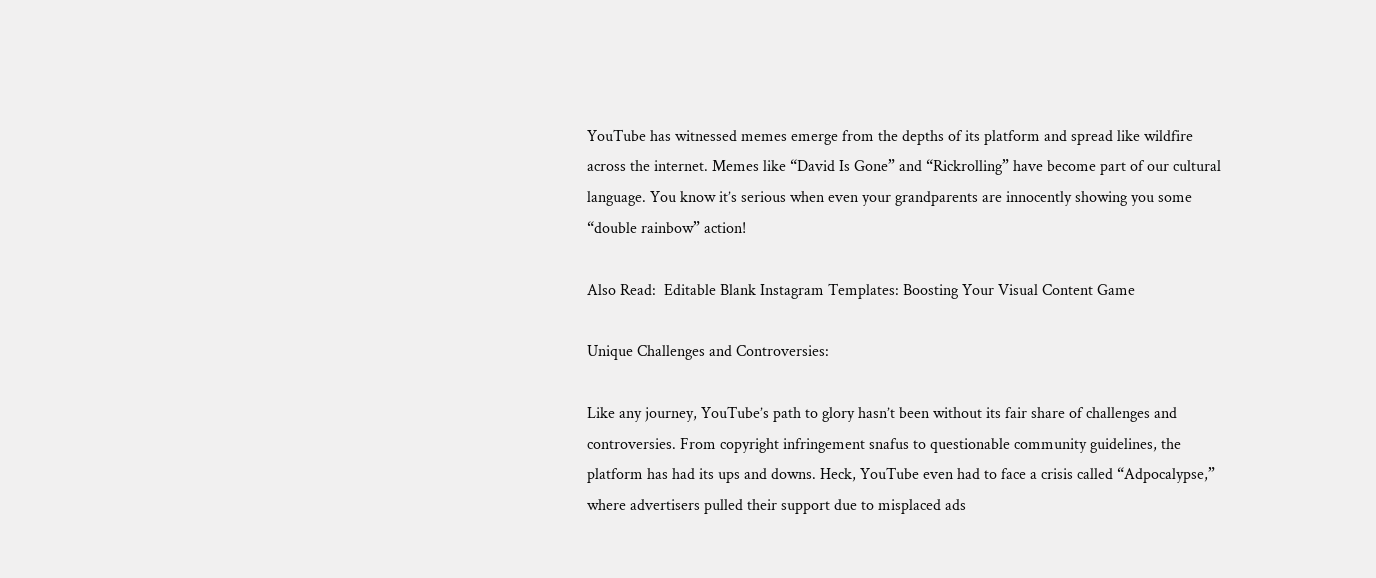YouTube has witnessed memes emerge from the depths of its platform and spread like wildfire across the internet. Memes like “David Is Gone” and “Rickrolling” have become part of our cultural language. You know it’s serious when even your grandparents are innocently showing you some “double rainbow” action!

Also Read:  Editable Blank Instagram Templates: Boosting Your Visual Content Game

Unique Challenges and Controversies:

Like any journey, YouTube’s path to glory hasn’t been without its fair share of challenges and controversies. From copyright infringement snafus to questionable community guidelines, the platform has had its ups and downs. Heck, YouTube even had to face a crisis called “Adpocalypse,” where advertisers pulled their support due to misplaced ads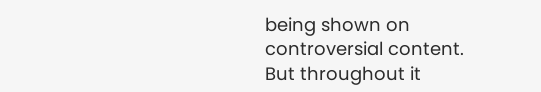being shown on controversial content. But throughout it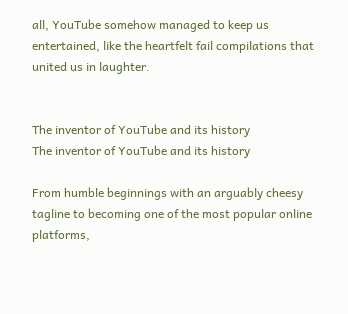all, YouTube somehow managed to keep us entertained, like the heartfelt fail compilations that united us in laughter.


The inventor of YouTube and its history
The inventor of YouTube and its history

From humble beginnings with an arguably cheesy tagline to becoming one of the most popular online platforms,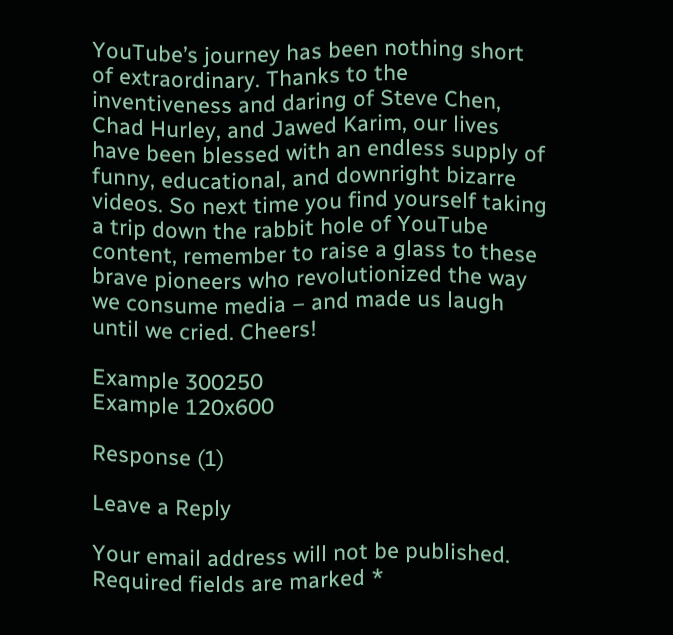YouTube’s journey has been nothing short of extraordinary. Thanks to the inventiveness and daring of Steve Chen, Chad Hurley, and Jawed Karim, our lives have been blessed with an endless supply of funny, educational, and downright bizarre videos. So next time you find yourself taking a trip down the rabbit hole of YouTube content, remember to raise a glass to these brave pioneers who revolutionized the way we consume media – and made us laugh until we cried. Cheers!

Example 300250
Example 120x600

Response (1)

Leave a Reply

Your email address will not be published. Required fields are marked *